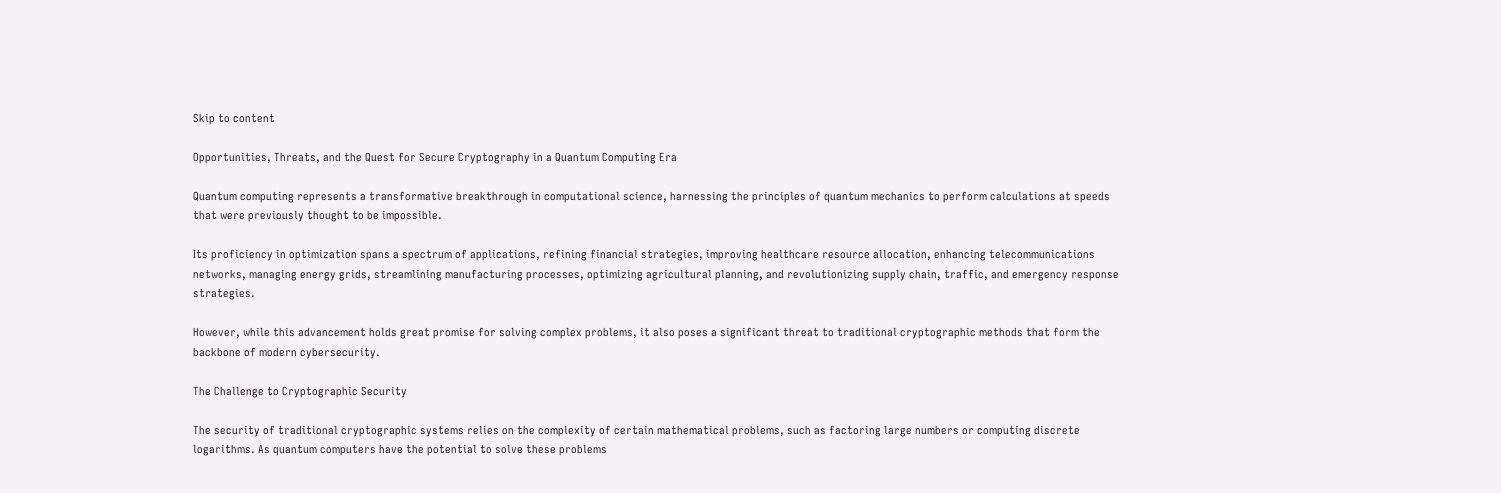Skip to content

Opportunities, Threats, and the Quest for Secure Cryptography in a Quantum Computing Era

Quantum computing represents a transformative breakthrough in computational science, harnessing the principles of quantum mechanics to perform calculations at speeds that were previously thought to be impossible.

Its proficiency in optimization spans a spectrum of applications, refining financial strategies, improving healthcare resource allocation, enhancing telecommunications networks, managing energy grids, streamlining manufacturing processes, optimizing agricultural planning, and revolutionizing supply chain, traffic, and emergency response strategies.

However, while this advancement holds great promise for solving complex problems, it also poses a significant threat to traditional cryptographic methods that form the backbone of modern cybersecurity.

The Challenge to Cryptographic Security

The security of traditional cryptographic systems relies on the complexity of certain mathematical problems, such as factoring large numbers or computing discrete logarithms. As quantum computers have the potential to solve these problems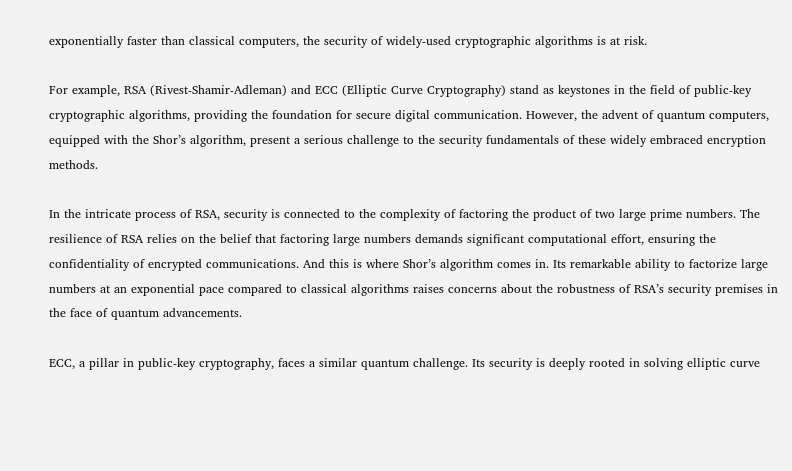exponentially faster than classical computers, the security of widely-used cryptographic algorithms is at risk.

For example, RSA (Rivest-Shamir-Adleman) and ECC (Elliptic Curve Cryptography) stand as keystones in the field of public-key cryptographic algorithms, providing the foundation for secure digital communication. However, the advent of quantum computers, equipped with the Shor’s algorithm, present a serious challenge to the security fundamentals of these widely embraced encryption methods.

In the intricate process of RSA, security is connected to the complexity of factoring the product of two large prime numbers. The resilience of RSA relies on the belief that factoring large numbers demands significant computational effort, ensuring the confidentiality of encrypted communications. And this is where Shor’s algorithm comes in. Its remarkable ability to factorize large numbers at an exponential pace compared to classical algorithms raises concerns about the robustness of RSA’s security premises in the face of quantum advancements.

ECC, a pillar in public-key cryptography, faces a similar quantum challenge. Its security is deeply rooted in solving elliptic curve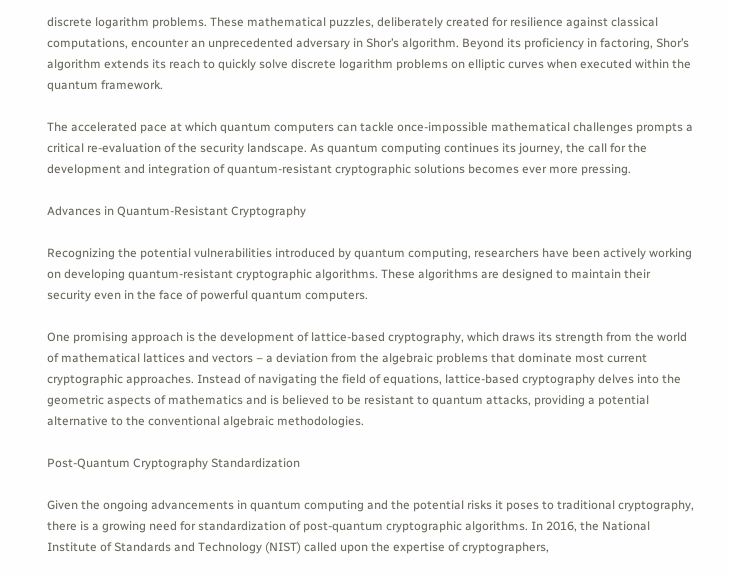discrete logarithm problems. These mathematical puzzles, deliberately created for resilience against classical computations, encounter an unprecedented adversary in Shor’s algorithm. Beyond its proficiency in factoring, Shor’s algorithm extends its reach to quickly solve discrete logarithm problems on elliptic curves when executed within the quantum framework.

The accelerated pace at which quantum computers can tackle once-impossible mathematical challenges prompts a critical re-evaluation of the security landscape. As quantum computing continues its journey, the call for the development and integration of quantum-resistant cryptographic solutions becomes ever more pressing.

Advances in Quantum-Resistant Cryptography

Recognizing the potential vulnerabilities introduced by quantum computing, researchers have been actively working on developing quantum-resistant cryptographic algorithms. These algorithms are designed to maintain their security even in the face of powerful quantum computers.

One promising approach is the development of lattice-based cryptography, which draws its strength from the world of mathematical lattices and vectors – a deviation from the algebraic problems that dominate most current cryptographic approaches. Instead of navigating the field of equations, lattice-based cryptography delves into the geometric aspects of mathematics and is believed to be resistant to quantum attacks, providing a potential alternative to the conventional algebraic methodologies.

Post-Quantum Cryptography Standardization

Given the ongoing advancements in quantum computing and the potential risks it poses to traditional cryptography, there is a growing need for standardization of post-quantum cryptographic algorithms. In 2016, the National Institute of Standards and Technology (NIST) called upon the expertise of cryptographers,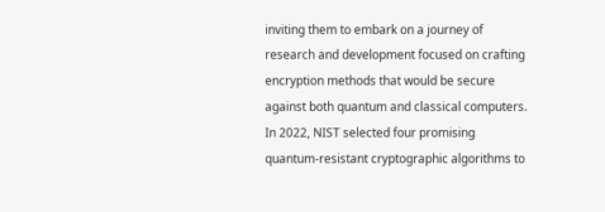inviting them to embark on a journey of research and development focused on crafting encryption methods that would be secure against both quantum and classical computers. In 2022, NIST selected four promising quantum-resistant cryptographic algorithms to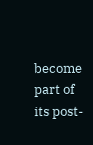become part of its post-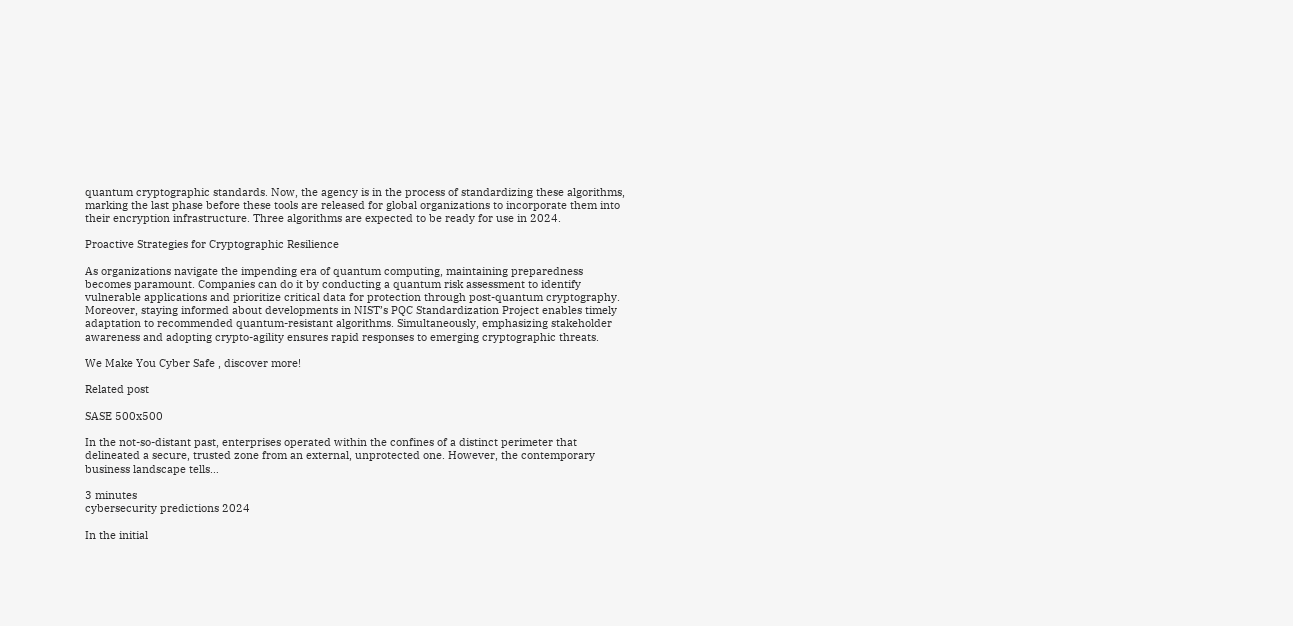quantum cryptographic standards. Now, the agency is in the process of standardizing these algorithms, marking the last phase before these tools are released for global organizations to incorporate them into their encryption infrastructure. Three algorithms are expected to be ready for use in 2024.

Proactive Strategies for Cryptographic Resilience

As organizations navigate the impending era of quantum computing, maintaining preparedness becomes paramount. Companies can do it by conducting a quantum risk assessment to identify vulnerable applications and prioritize critical data for protection through post-quantum cryptography. Moreover, staying informed about developments in NIST’s PQC Standardization Project enables timely adaptation to recommended quantum-resistant algorithms. Simultaneously, emphasizing stakeholder awareness and adopting crypto-agility ensures rapid responses to emerging cryptographic threats.

We Make You Cyber Safe , discover more!

Related post

SASE 500x500

In the not-so-distant past, enterprises operated within the confines of a distinct perimeter that delineated a secure, trusted zone from an external, unprotected one. However, the contemporary business landscape tells…

3 minutes
cybersecurity predictions 2024

In the initial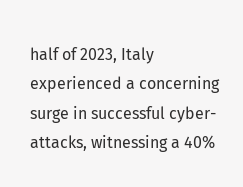half of 2023, Italy experienced a concerning surge in successful cyber-attacks, witnessing a 40%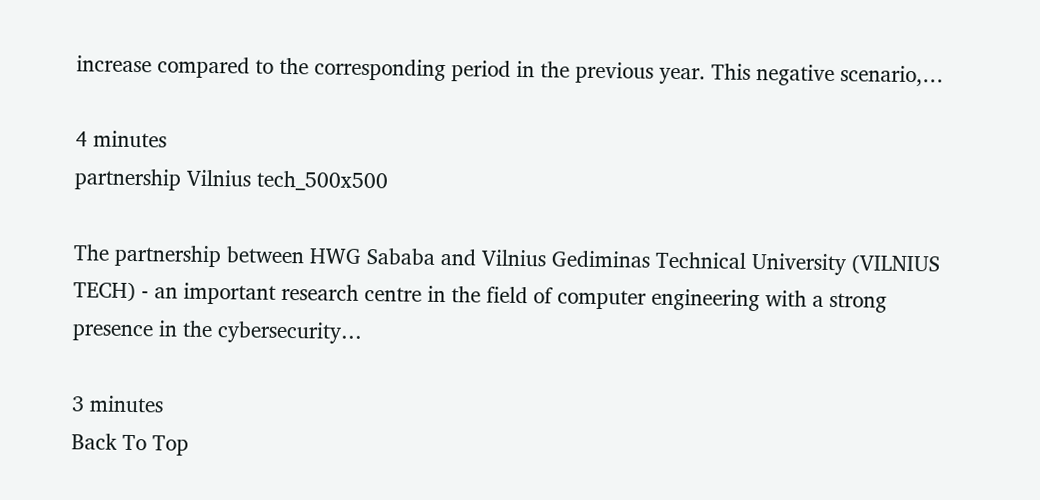increase compared to the corresponding period in the previous year. This negative scenario,…

4 minutes
partnership Vilnius tech_500x500

The partnership between HWG Sababa and Vilnius Gediminas Technical University (VILNIUS TECH) - an important research centre in the field of computer engineering with a strong presence in the cybersecurity…

3 minutes
Back To Top